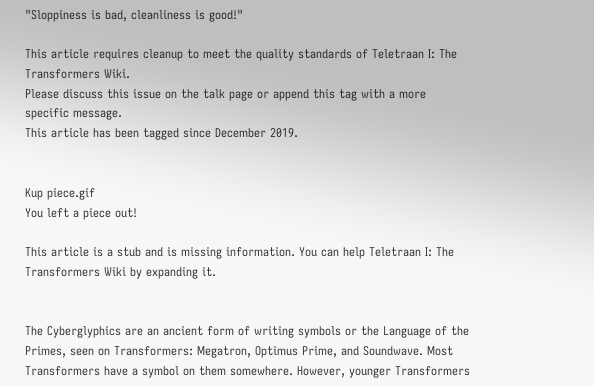"Sloppiness is bad, cleanliness is good!"

This article requires cleanup to meet the quality standards of Teletraan I: The Transformers Wiki.
Please discuss this issue on the talk page or append this tag with a more specific message.
This article has been tagged since December 2019.


Kup piece.gif
You left a piece out!

This article is a stub and is missing information. You can help Teletraan I: The Transformers Wiki by expanding it.


The Cyberglyphics are an ancient form of writing symbols or the Language of the Primes, seen on Transformers: Megatron, Optimus Prime, and Soundwave. Most Transformers have a symbol on them somewhere. However, younger Transformers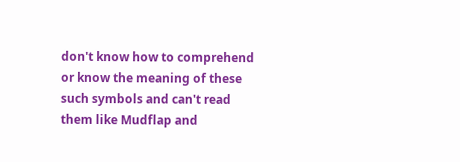don't know how to comprehend or know the meaning of these such symbols and can't read them like Mudflap and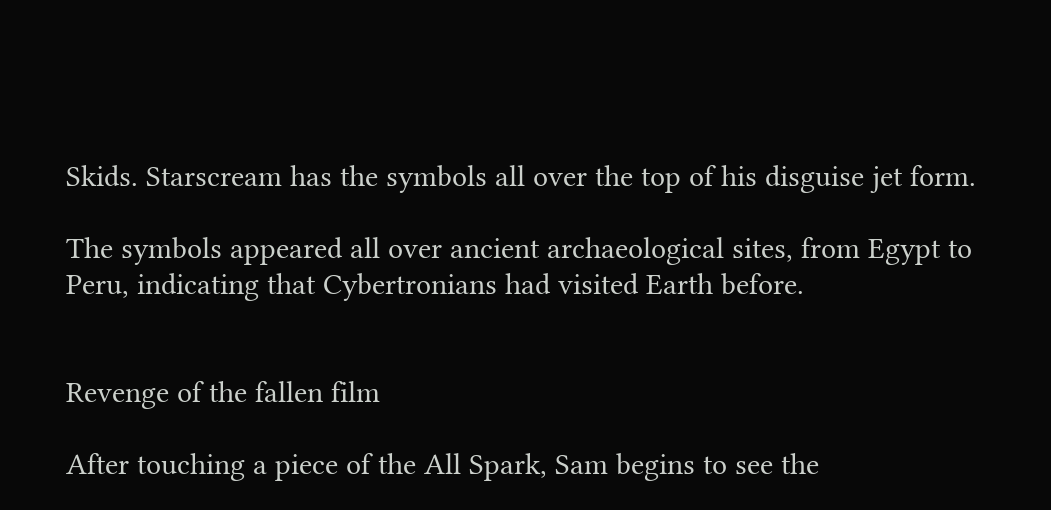Skids. Starscream has the symbols all over the top of his disguise jet form.

The symbols appeared all over ancient archaeological sites, from Egypt to Peru, indicating that Cybertronians had visited Earth before.


Revenge of the fallen film

After touching a piece of the All Spark, Sam begins to see the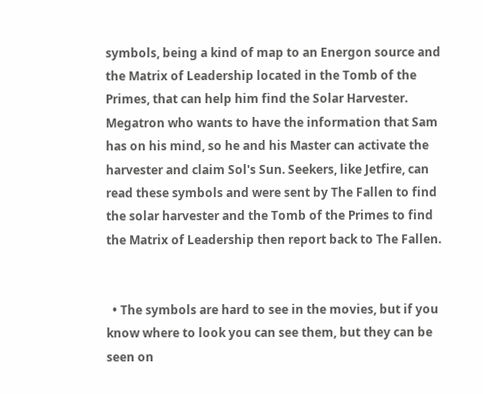symbols, being a kind of map to an Energon source and the Matrix of Leadership located in the Tomb of the Primes, that can help him find the Solar Harvester. Megatron who wants to have the information that Sam has on his mind, so he and his Master can activate the harvester and claim Sol's Sun. Seekers, like Jetfire, can read these symbols and were sent by The Fallen to find the solar harvester and the Tomb of the Primes to find the Matrix of Leadership then report back to The Fallen.


  • The symbols are hard to see in the movies, but if you know where to look you can see them, but they can be seen on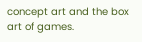concept art and the box art of games.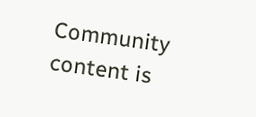Community content is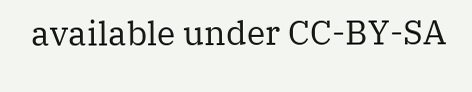available under CC-BY-SA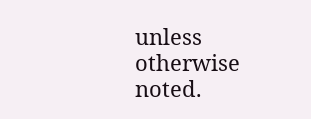unless otherwise noted.